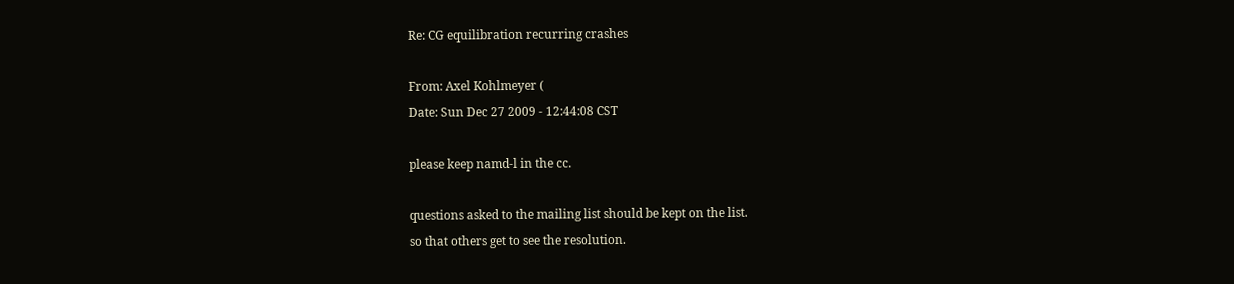Re: CG equilibration recurring crashes

From: Axel Kohlmeyer (
Date: Sun Dec 27 2009 - 12:44:08 CST

please keep namd-l in the cc.

questions asked to the mailing list should be kept on the list.
so that others get to see the resolution.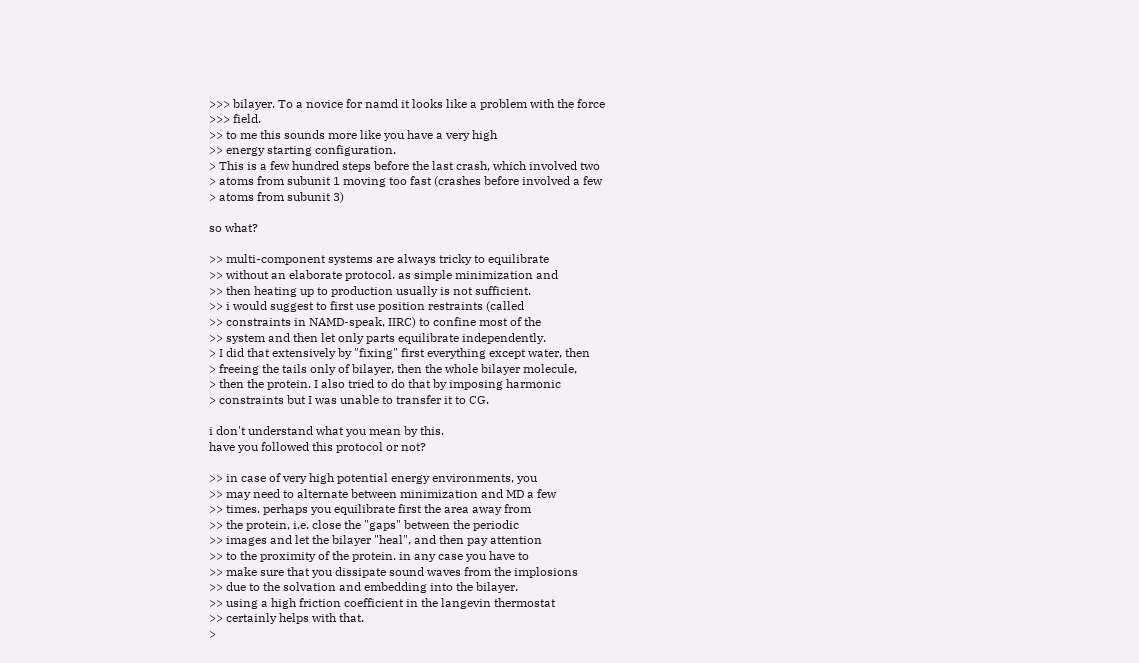>>> bilayer. To a novice for namd it looks like a problem with the force
>>> field.
>> to me this sounds more like you have a very high
>> energy starting configuration.
> This is a few hundred steps before the last crash, which involved two
> atoms from subunit 1 moving too fast (crashes before involved a few
> atoms from subunit 3)

so what?

>> multi-component systems are always tricky to equilibrate
>> without an elaborate protocol. as simple minimization and
>> then heating up to production usually is not sufficient.
>> i would suggest to first use position restraints (called
>> constraints in NAMD-speak, IIRC) to confine most of the
>> system and then let only parts equilibrate independently.
> I did that extensively by "fixing" first everything except water, then
> freeing the tails only of bilayer, then the whole bilayer molecule,
> then the protein. I also tried to do that by imposing harmonic
> constraints but I was unable to transfer it to CG.

i don't understand what you mean by this.
have you followed this protocol or not?

>> in case of very high potential energy environments, you
>> may need to alternate between minimization and MD a few
>> times. perhaps you equilibrate first the area away from
>> the protein, i.e. close the "gaps" between the periodic
>> images and let the bilayer "heal", and then pay attention
>> to the proximity of the protein. in any case you have to
>> make sure that you dissipate sound waves from the implosions
>> due to the solvation and embedding into the bilayer.
>> using a high friction coefficient in the langevin thermostat
>> certainly helps with that.
>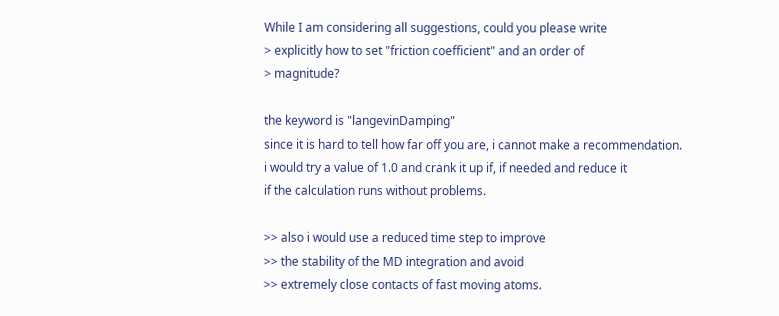While I am considering all suggestions, could you please write
> explicitly how to set "friction coefficient" and an order of
> magnitude?

the keyword is "langevinDamping"
since it is hard to tell how far off you are, i cannot make a recommendation.
i would try a value of 1.0 and crank it up if, if needed and reduce it
if the calculation runs without problems.

>> also i would use a reduced time step to improve
>> the stability of the MD integration and avoid
>> extremely close contacts of fast moving atoms.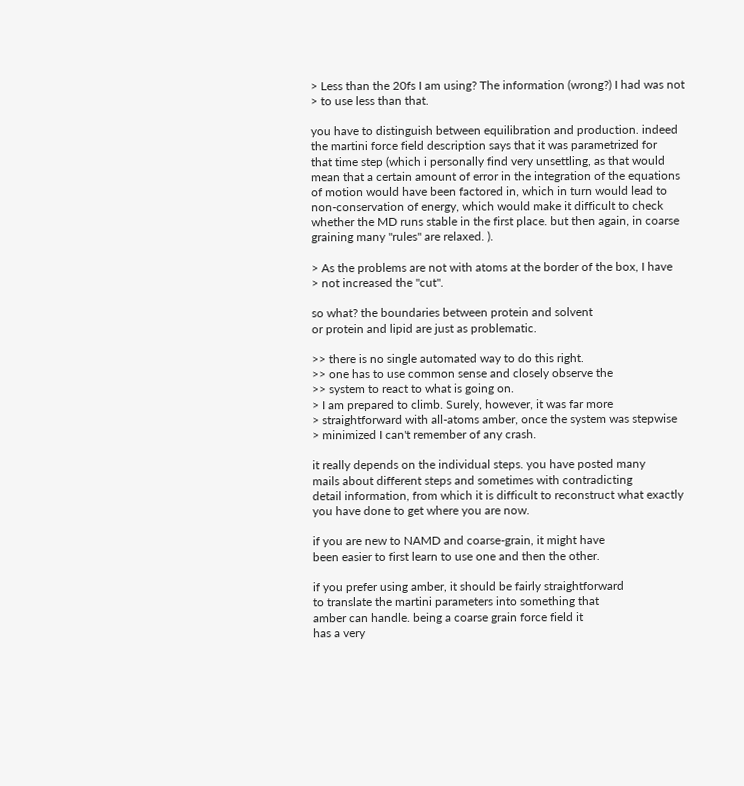> Less than the 20fs I am using? The information (wrong?) I had was not
> to use less than that.

you have to distinguish between equilibration and production. indeed
the martini force field description says that it was parametrized for
that time step (which i personally find very unsettling, as that would
mean that a certain amount of error in the integration of the equations
of motion would have been factored in, which in turn would lead to
non-conservation of energy, which would make it difficult to check
whether the MD runs stable in the first place. but then again, in coarse
graining many "rules" are relaxed. ).

> As the problems are not with atoms at the border of the box, I have
> not increased the "cut".

so what? the boundaries between protein and solvent
or protein and lipid are just as problematic.

>> there is no single automated way to do this right.
>> one has to use common sense and closely observe the
>> system to react to what is going on.
> I am prepared to climb. Surely, however, it was far more
> straightforward with all-atoms amber, once the system was stepwise
> minimized I can't remember of any crash.

it really depends on the individual steps. you have posted many
mails about different steps and sometimes with contradicting
detail information, from which it is difficult to reconstruct what exactly
you have done to get where you are now.

if you are new to NAMD and coarse-grain, it might have
been easier to first learn to use one and then the other.

if you prefer using amber, it should be fairly straightforward
to translate the martini parameters into something that
amber can handle. being a coarse grain force field it
has a very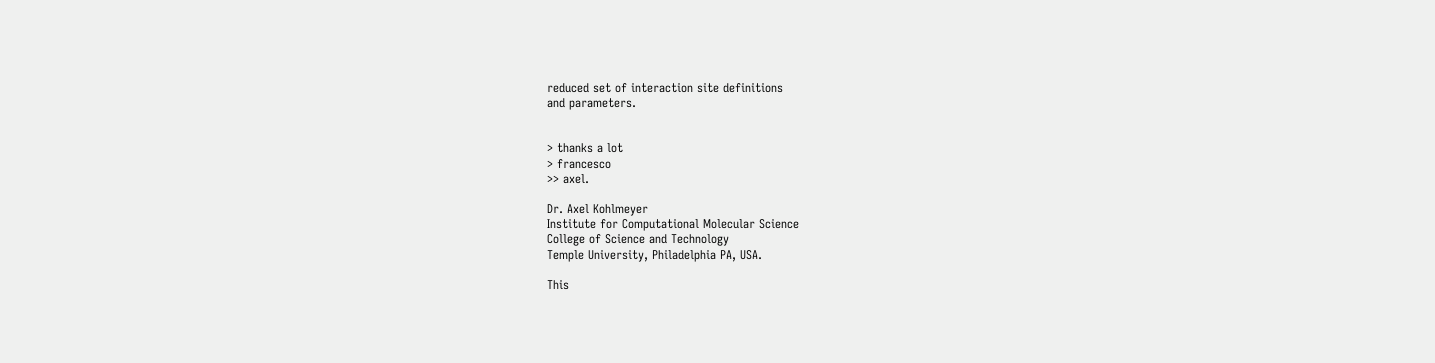reduced set of interaction site definitions
and parameters.


> thanks a lot
> francesco
>> axel.

Dr. Axel Kohlmeyer
Institute for Computational Molecular Science
College of Science and Technology
Temple University, Philadelphia PA, USA.

This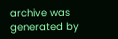archive was generated by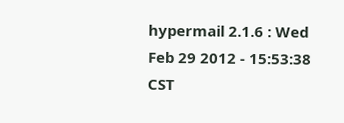hypermail 2.1.6 : Wed Feb 29 2012 - 15:53:38 CST